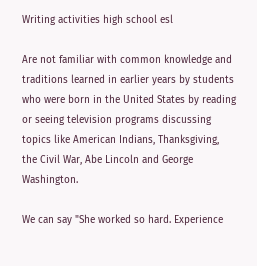Writing activities high school esl

Are not familiar with common knowledge and traditions learned in earlier years by students who were born in the United States by reading or seeing television programs discussing topics like American Indians, Thanksgiving, the Civil War, Abe Lincoln and George Washington.

We can say "She worked so hard. Experience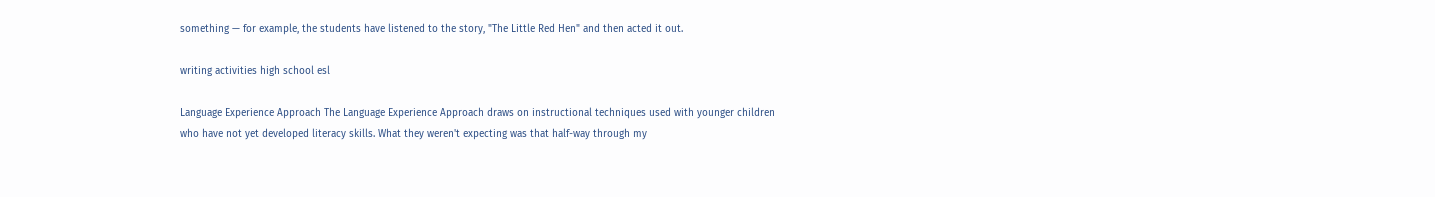something — for example, the students have listened to the story, "The Little Red Hen" and then acted it out.

writing activities high school esl

Language Experience Approach The Language Experience Approach draws on instructional techniques used with younger children who have not yet developed literacy skills. What they weren't expecting was that half-way through my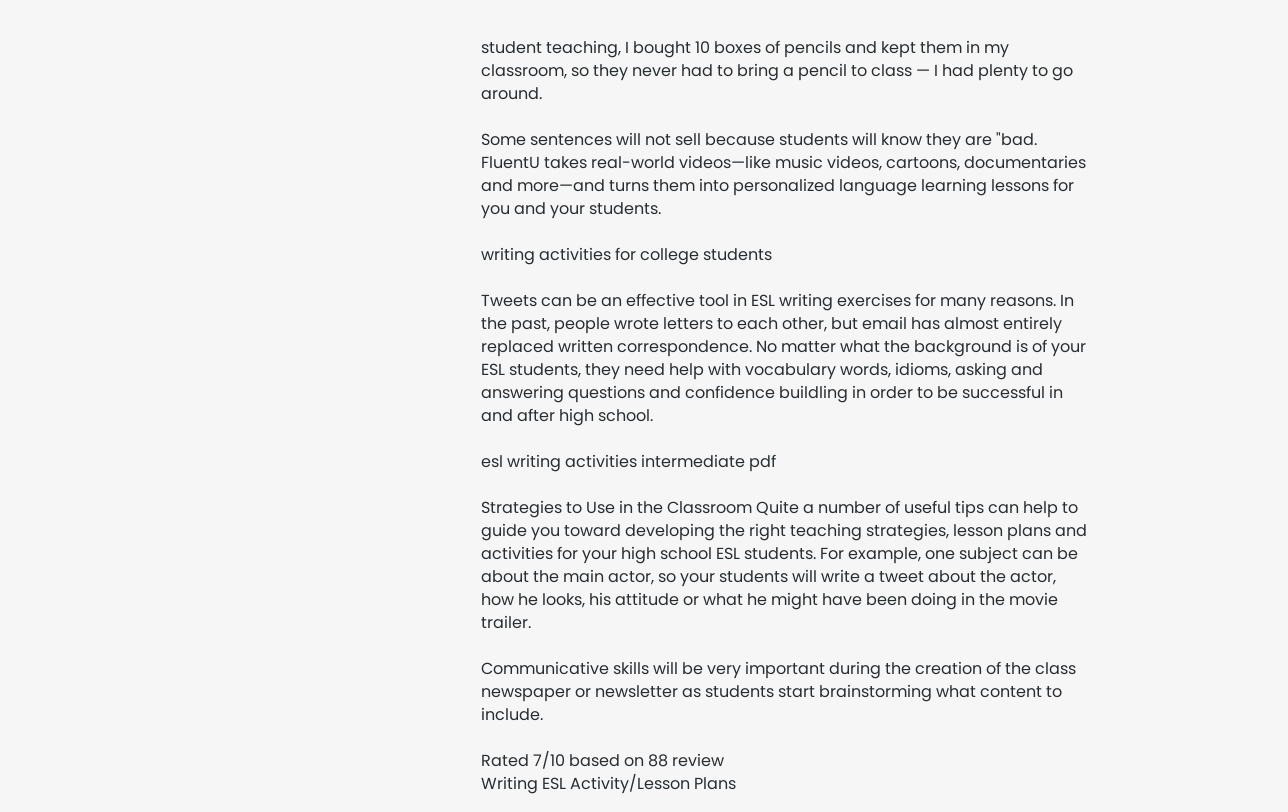student teaching, I bought 10 boxes of pencils and kept them in my classroom, so they never had to bring a pencil to class — I had plenty to go around.

Some sentences will not sell because students will know they are "bad. FluentU takes real-world videos—like music videos, cartoons, documentaries and more—and turns them into personalized language learning lessons for you and your students.

writing activities for college students

Tweets can be an effective tool in ESL writing exercises for many reasons. In the past, people wrote letters to each other, but email has almost entirely replaced written correspondence. No matter what the background is of your ESL students, they need help with vocabulary words, idioms, asking and answering questions and confidence buildling in order to be successful in and after high school.

esl writing activities intermediate pdf

Strategies to Use in the Classroom Quite a number of useful tips can help to guide you toward developing the right teaching strategies, lesson plans and activities for your high school ESL students. For example, one subject can be about the main actor, so your students will write a tweet about the actor, how he looks, his attitude or what he might have been doing in the movie trailer.

Communicative skills will be very important during the creation of the class newspaper or newsletter as students start brainstorming what content to include.

Rated 7/10 based on 88 review
Writing ESL Activity/Lesson Plans